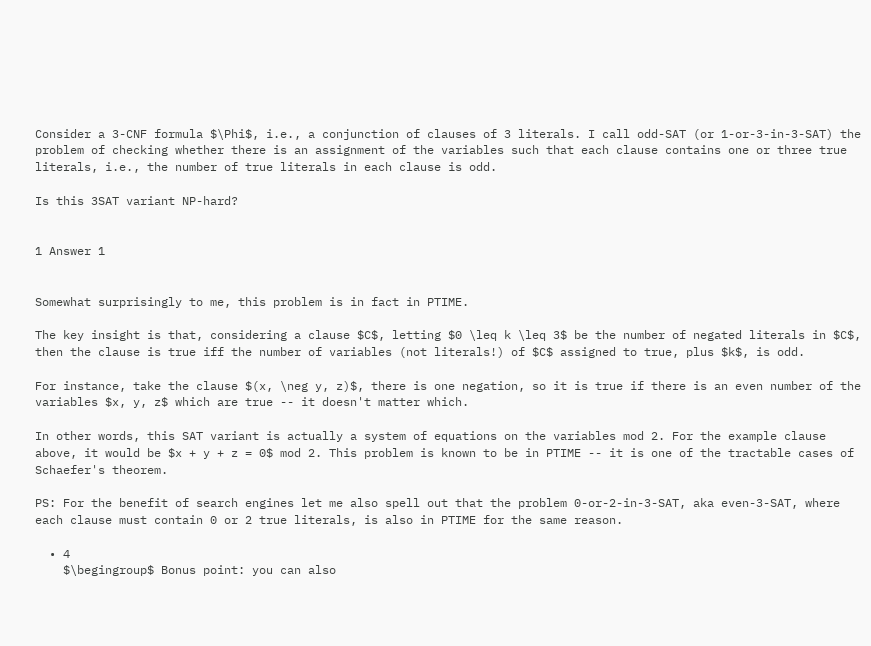Consider a 3-CNF formula $\Phi$, i.e., a conjunction of clauses of 3 literals. I call odd-SAT (or 1-or-3-in-3-SAT) the problem of checking whether there is an assignment of the variables such that each clause contains one or three true literals, i.e., the number of true literals in each clause is odd.

Is this 3SAT variant NP-hard?


1 Answer 1


Somewhat surprisingly to me, this problem is in fact in PTIME.

The key insight is that, considering a clause $C$, letting $0 \leq k \leq 3$ be the number of negated literals in $C$, then the clause is true iff the number of variables (not literals!) of $C$ assigned to true, plus $k$, is odd.

For instance, take the clause $(x, \neg y, z)$, there is one negation, so it is true if there is an even number of the variables $x, y, z$ which are true -- it doesn't matter which.

In other words, this SAT variant is actually a system of equations on the variables mod 2. For the example clause above, it would be $x + y + z = 0$ mod 2. This problem is known to be in PTIME -- it is one of the tractable cases of Schaefer's theorem.

PS: For the benefit of search engines let me also spell out that the problem 0-or-2-in-3-SAT, aka even-3-SAT, where each clause must contain 0 or 2 true literals, is also in PTIME for the same reason.

  • 4
    $\begingroup$ Bonus point: you can also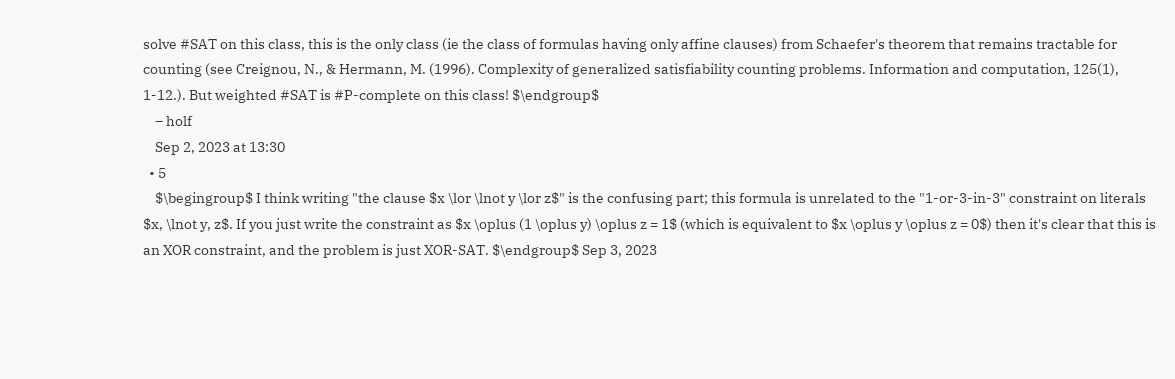solve #SAT on this class, this is the only class (ie the class of formulas having only affine clauses) from Schaefer's theorem that remains tractable for counting (see Creignou, N., & Hermann, M. (1996). Complexity of generalized satisfiability counting problems. Information and computation, 125(1), 1-12.). But weighted #SAT is #P-complete on this class! $\endgroup$
    – holf
    Sep 2, 2023 at 13:30
  • 5
    $\begingroup$ I think writing "the clause $x \lor \lnot y \lor z$" is the confusing part; this formula is unrelated to the "1-or-3-in-3" constraint on literals $x, \lnot y, z$. If you just write the constraint as $x \oplus (1 \oplus y) \oplus z = 1$ (which is equivalent to $x \oplus y \oplus z = 0$) then it's clear that this is an XOR constraint, and the problem is just XOR-SAT. $\endgroup$ Sep 3, 2023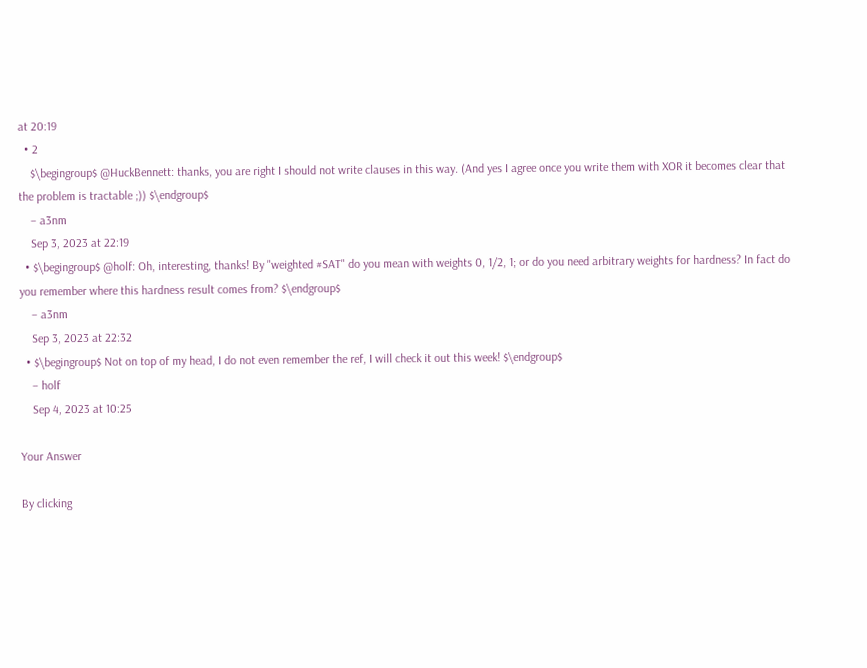at 20:19
  • 2
    $\begingroup$ @HuckBennett: thanks, you are right I should not write clauses in this way. (And yes I agree once you write them with XOR it becomes clear that the problem is tractable ;)) $\endgroup$
    – a3nm
    Sep 3, 2023 at 22:19
  • $\begingroup$ @holf: Oh, interesting, thanks! By "weighted #SAT" do you mean with weights 0, 1/2, 1; or do you need arbitrary weights for hardness? In fact do you remember where this hardness result comes from? $\endgroup$
    – a3nm
    Sep 3, 2023 at 22:32
  • $\begingroup$ Not on top of my head, I do not even remember the ref, I will check it out this week! $\endgroup$
    – holf
    Sep 4, 2023 at 10:25

Your Answer

By clicking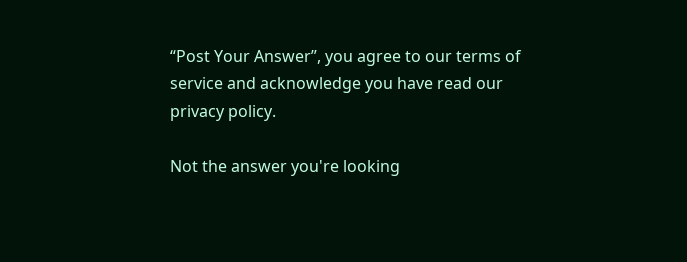“Post Your Answer”, you agree to our terms of service and acknowledge you have read our privacy policy.

Not the answer you're looking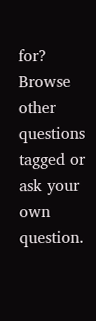for? Browse other questions tagged or ask your own question.